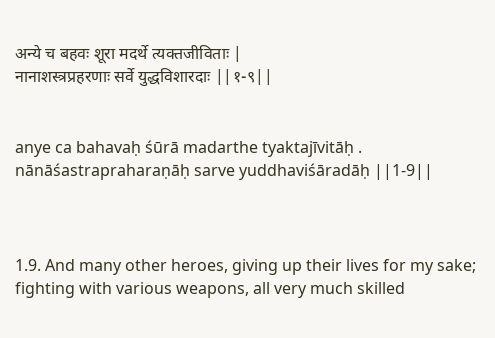अन्ये च बहवः शूरा मदर्थे त्यक्तजीविताः |
नानाशस्त्रप्रहरणाः सर्वे युद्धविशारदाः ||१-९||


anye ca bahavaḥ śūrā madarthe tyaktajīvitāḥ .
nānāśastrapraharaṇāḥ sarve yuddhaviśāradāḥ ||1-9||



1.9. And many other heroes, giving up their lives for my sake; fighting with various weapons, all very much skilled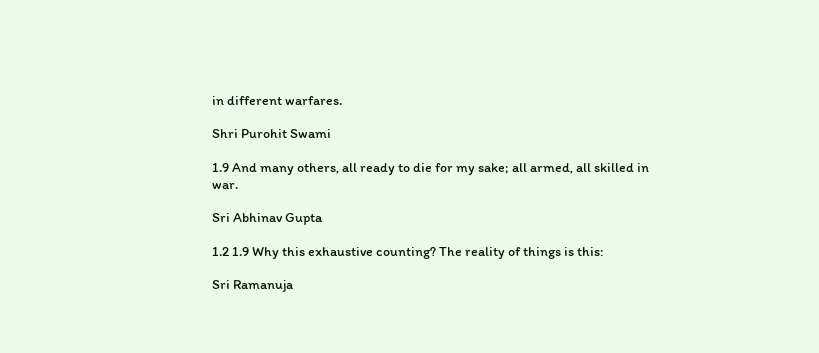in different warfares.

Shri Purohit Swami

1.9 And many others, all ready to die for my sake; all armed, all skilled in war.

Sri Abhinav Gupta

1.2 1.9 Why this exhaustive counting? The reality of things is this:

Sri Ramanuja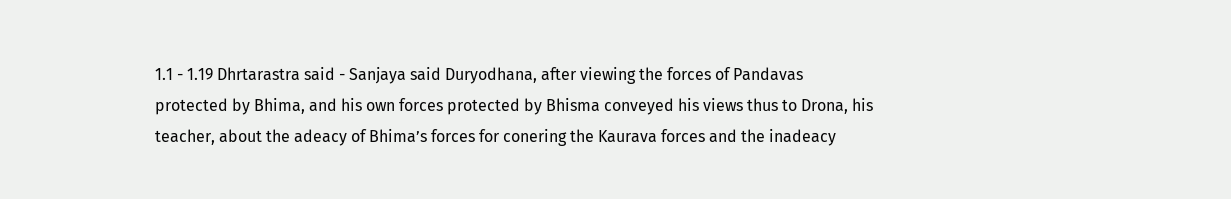1.1 - 1.19 Dhrtarastra said - Sanjaya said Duryodhana, after viewing the forces of Pandavas protected by Bhima, and his own forces protected by Bhisma conveyed his views thus to Drona, his teacher, about the adeacy of Bhima’s forces for conering the Kaurava forces and the inadeacy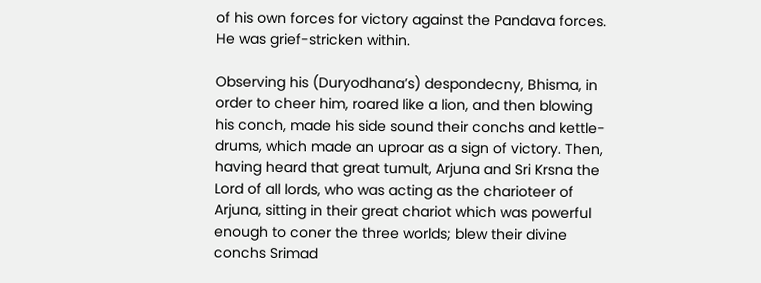of his own forces for victory against the Pandava forces. He was grief-stricken within.

Observing his (Duryodhana’s) despondecny, Bhisma, in order to cheer him, roared like a lion, and then blowing his conch, made his side sound their conchs and kettle-drums, which made an uproar as a sign of victory. Then, having heard that great tumult, Arjuna and Sri Krsna the Lord of all lords, who was acting as the charioteer of Arjuna, sitting in their great chariot which was powerful enough to coner the three worlds; blew their divine conchs Srimad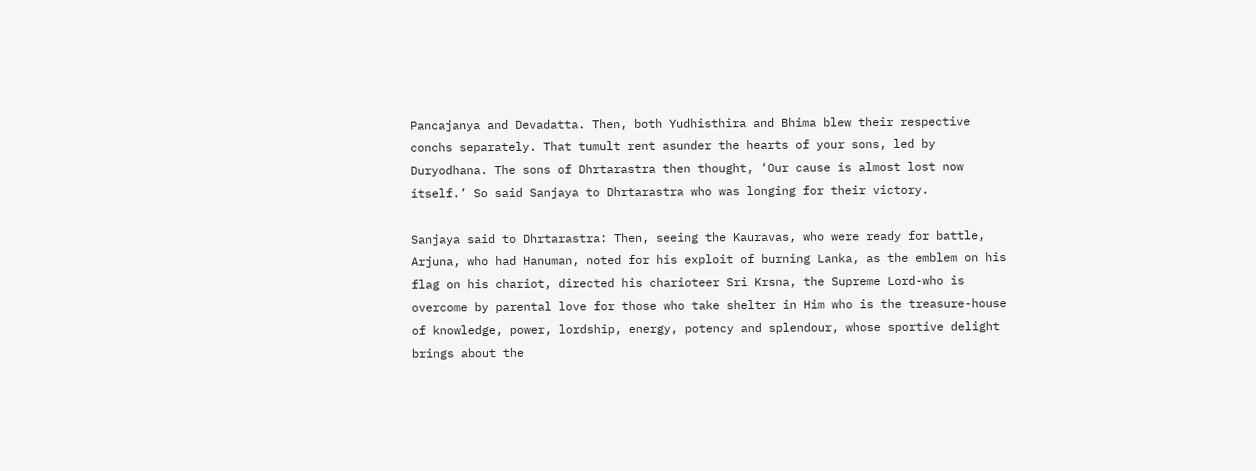Pancajanya and Devadatta. Then, both Yudhisthira and Bhima blew their respective conchs separately. That tumult rent asunder the hearts of your sons, led by Duryodhana. The sons of Dhrtarastra then thought, ‘Our cause is almost lost now itself.’ So said Sanjaya to Dhrtarastra who was longing for their victory.

Sanjaya said to Dhrtarastra: Then, seeing the Kauravas, who were ready for battle, Arjuna, who had Hanuman, noted for his exploit of burning Lanka, as the emblem on his flag on his chariot, directed his charioteer Sri Krsna, the Supreme Lord-who is overcome by parental love for those who take shelter in Him who is the treasure-house of knowledge, power, lordship, energy, potency and splendour, whose sportive delight brings about the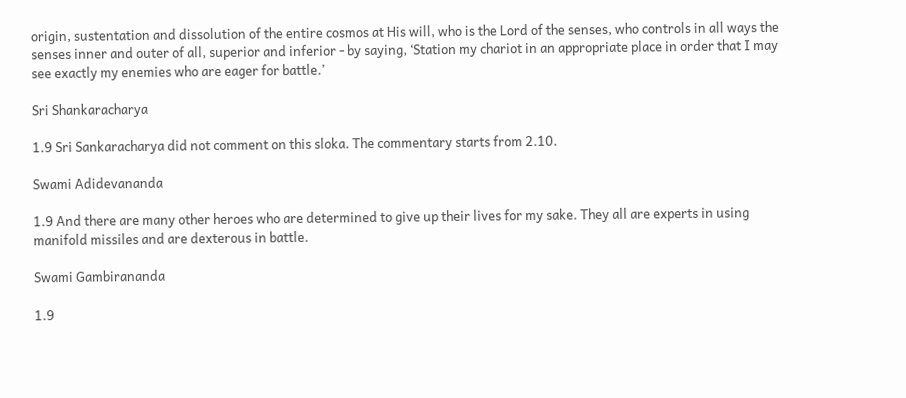origin, sustentation and dissolution of the entire cosmos at His will, who is the Lord of the senses, who controls in all ways the senses inner and outer of all, superior and inferior - by saying, ‘Station my chariot in an appropriate place in order that I may see exactly my enemies who are eager for battle.’

Sri Shankaracharya

1.9 Sri Sankaracharya did not comment on this sloka. The commentary starts from 2.10.

Swami Adidevananda

1.9 And there are many other heroes who are determined to give up their lives for my sake. They all are experts in using manifold missiles and are dexterous in battle.

Swami Gambirananda

1.9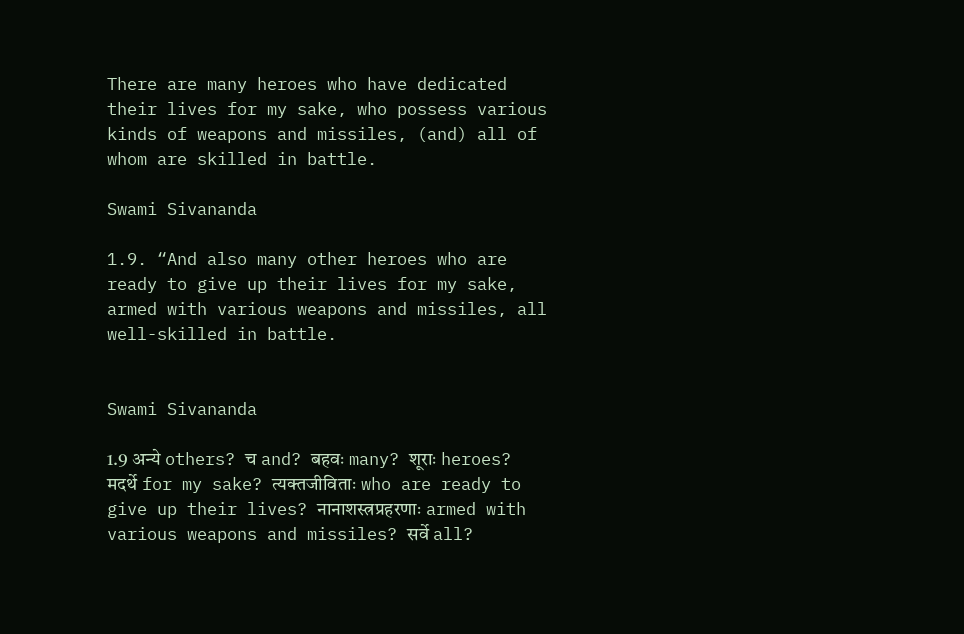There are many heroes who have dedicated their lives for my sake, who possess various kinds of weapons and missiles, (and) all of whom are skilled in battle.

Swami Sivananda

1.9. “And also many other heroes who are ready to give up their lives for my sake, armed with various weapons and missiles, all well-skilled in battle.


Swami Sivananda

1.9 अन्ये others? च and? बहवः many? शूराः heroes? मदर्थे for my sake? त्यक्तजीविताः who are ready to give up their lives? नानाशस्त्रप्रहरणाः armed with various weapons and missiles? सर्वे all?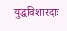युद्धविशारदाः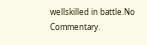wellskilled in battle.No Commentary.